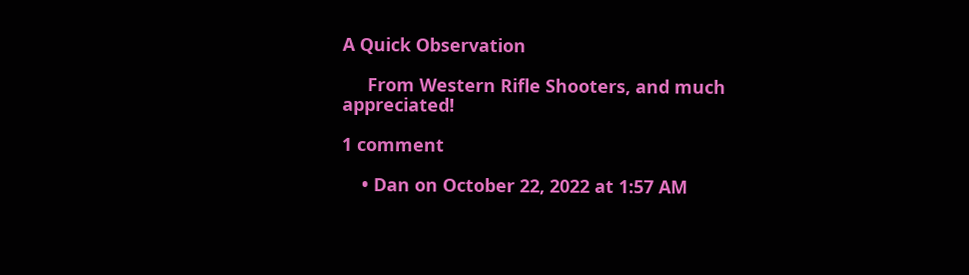A Quick Observation

     From Western Rifle Shooters, and much appreciated!

1 comment

    • Dan on October 22, 2022 at 1:57 AM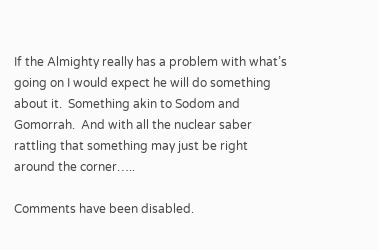If the Almighty really has a problem with what’s going on I would expect he will do something about it.  Something akin to Sodom and Gomorrah.  And with all the nuclear saber rattling that something may just be right around the corner…..

Comments have been disabled.